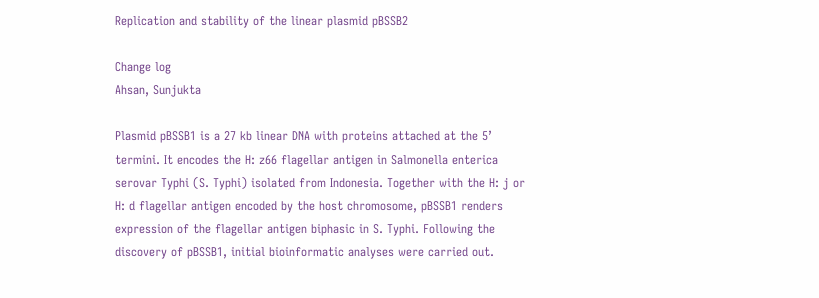Replication and stability of the linear plasmid pBSSB2

Change log
Ahsan, Sunjukta

Plasmid pBSSB1 is a 27 kb linear DNA with proteins attached at the 5’ termini. It encodes the H: z66 flagellar antigen in Salmonella enterica serovar Typhi (S. Typhi) isolated from Indonesia. Together with the H: j or H: d flagellar antigen encoded by the host chromosome, pBSSB1 renders expression of the flagellar antigen biphasic in S. Typhi. Following the discovery of pBSSB1, initial bioinformatic analyses were carried out.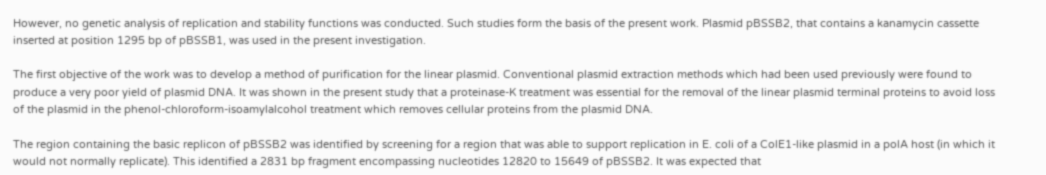However, no genetic analysis of replication and stability functions was conducted. Such studies form the basis of the present work. Plasmid pBSSB2, that contains a kanamycin cassette inserted at position 1295 bp of pBSSB1, was used in the present investigation.

The first objective of the work was to develop a method of purification for the linear plasmid. Conventional plasmid extraction methods which had been used previously were found to produce a very poor yield of plasmid DNA. It was shown in the present study that a proteinase-K treatment was essential for the removal of the linear plasmid terminal proteins to avoid loss of the plasmid in the phenol-chloroform-isoamylalcohol treatment which removes cellular proteins from the plasmid DNA.

The region containing the basic replicon of pBSSB2 was identified by screening for a region that was able to support replication in E. coli of a ColE1-like plasmid in a polA host (in which it would not normally replicate). This identified a 2831 bp fragment encompassing nucleotides 12820 to 15649 of pBSSB2. It was expected that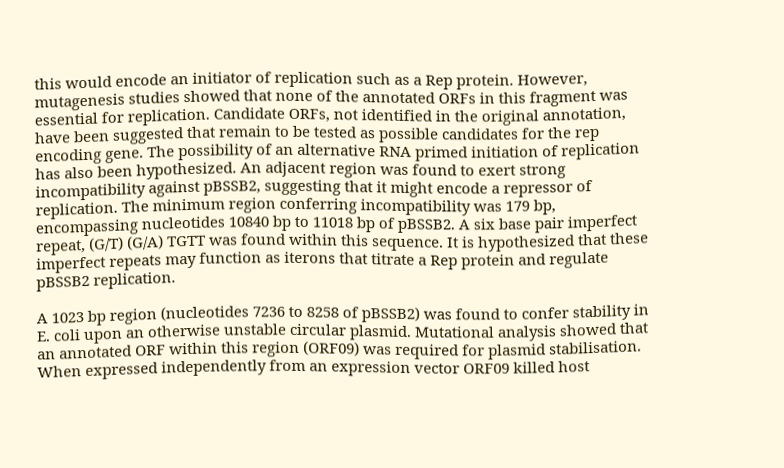this would encode an initiator of replication such as a Rep protein. However, mutagenesis studies showed that none of the annotated ORFs in this fragment was essential for replication. Candidate ORFs, not identified in the original annotation, have been suggested that remain to be tested as possible candidates for the rep encoding gene. The possibility of an alternative RNA primed initiation of replication has also been hypothesized. An adjacent region was found to exert strong incompatibility against pBSSB2, suggesting that it might encode a repressor of replication. The minimum region conferring incompatibility was 179 bp, encompassing nucleotides 10840 bp to 11018 bp of pBSSB2. A six base pair imperfect repeat, (G/T) (G/A) TGTT was found within this sequence. It is hypothesized that these imperfect repeats may function as iterons that titrate a Rep protein and regulate pBSSB2 replication.

A 1023 bp region (nucleotides 7236 to 8258 of pBSSB2) was found to confer stability in E. coli upon an otherwise unstable circular plasmid. Mutational analysis showed that an annotated ORF within this region (ORF09) was required for plasmid stabilisation. When expressed independently from an expression vector ORF09 killed host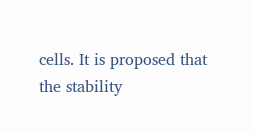cells. It is proposed that the stability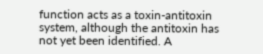function acts as a toxin-antitoxin system, although the antitoxin has not yet been identified. A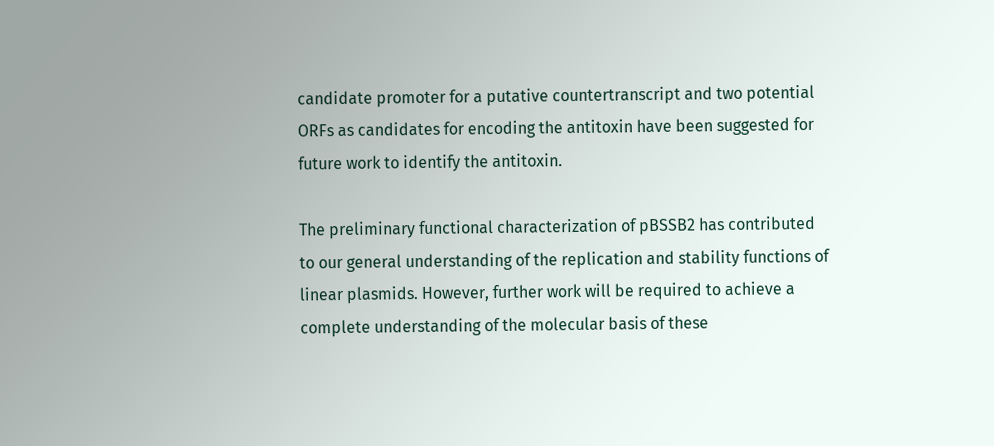candidate promoter for a putative countertranscript and two potential ORFs as candidates for encoding the antitoxin have been suggested for future work to identify the antitoxin.

The preliminary functional characterization of pBSSB2 has contributed to our general understanding of the replication and stability functions of linear plasmids. However, further work will be required to achieve a complete understanding of the molecular basis of these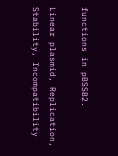functions in pBSSB2.

Linear plasmid, Replication, Stability, Incompatibility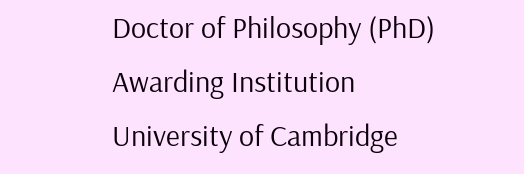Doctor of Philosophy (PhD)
Awarding Institution
University of Cambridge